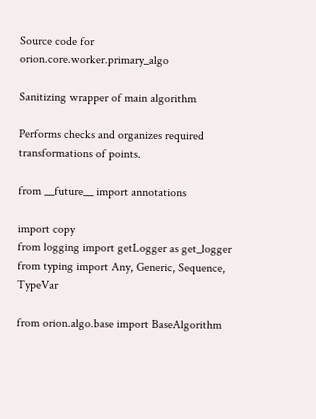Source code for orion.core.worker.primary_algo

Sanitizing wrapper of main algorithm

Performs checks and organizes required transformations of points.

from __future__ import annotations

import copy
from logging import getLogger as get_logger
from typing import Any, Generic, Sequence, TypeVar

from orion.algo.base import BaseAlgorithm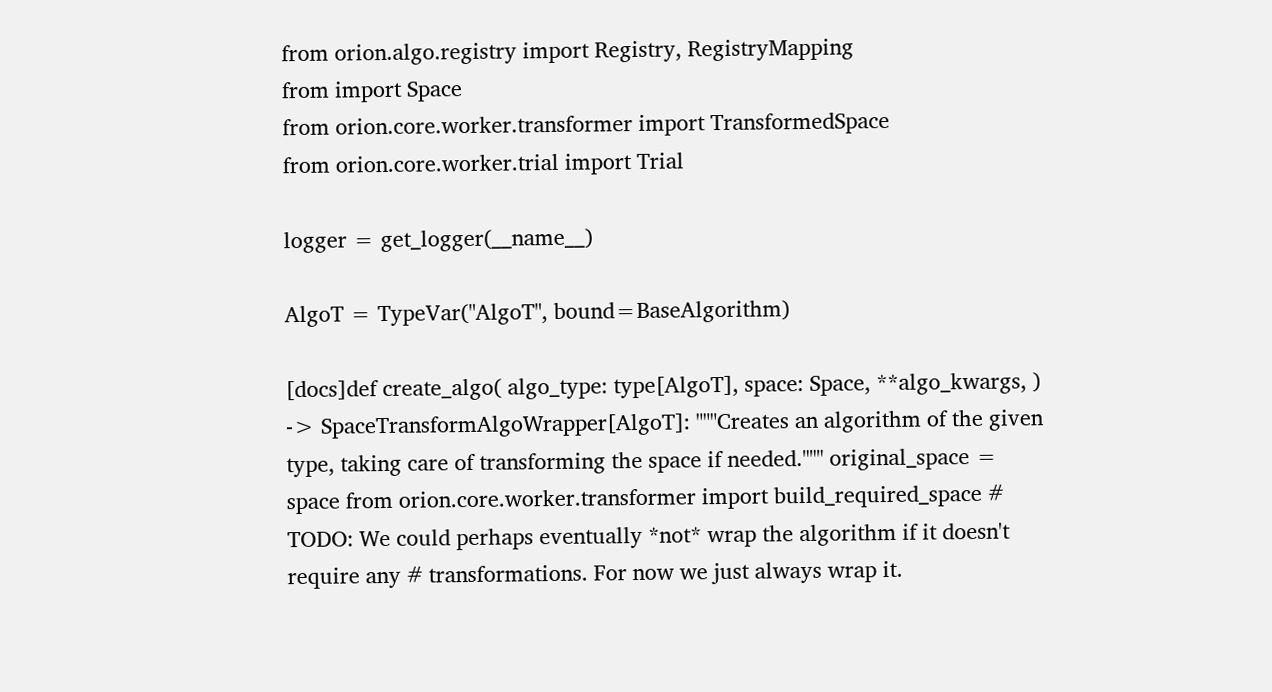from orion.algo.registry import Registry, RegistryMapping
from import Space
from orion.core.worker.transformer import TransformedSpace
from orion.core.worker.trial import Trial

logger = get_logger(__name__)

AlgoT = TypeVar("AlgoT", bound=BaseAlgorithm)

[docs]def create_algo( algo_type: type[AlgoT], space: Space, **algo_kwargs, ) -> SpaceTransformAlgoWrapper[AlgoT]: """Creates an algorithm of the given type, taking care of transforming the space if needed.""" original_space = space from orion.core.worker.transformer import build_required_space # TODO: We could perhaps eventually *not* wrap the algorithm if it doesn't require any # transformations. For now we just always wrap it.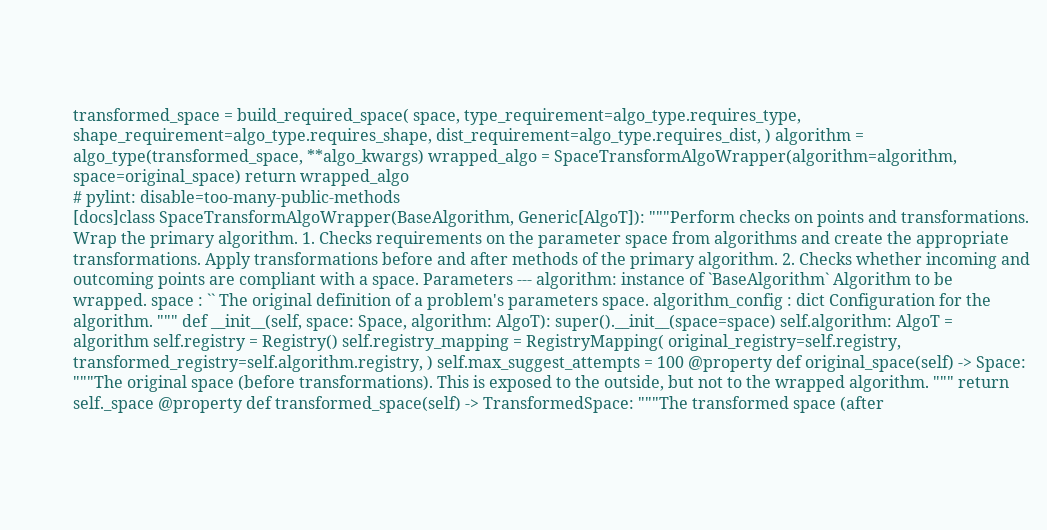transformed_space = build_required_space( space, type_requirement=algo_type.requires_type, shape_requirement=algo_type.requires_shape, dist_requirement=algo_type.requires_dist, ) algorithm = algo_type(transformed_space, **algo_kwargs) wrapped_algo = SpaceTransformAlgoWrapper(algorithm=algorithm, space=original_space) return wrapped_algo
# pylint: disable=too-many-public-methods
[docs]class SpaceTransformAlgoWrapper(BaseAlgorithm, Generic[AlgoT]): """Perform checks on points and transformations. Wrap the primary algorithm. 1. Checks requirements on the parameter space from algorithms and create the appropriate transformations. Apply transformations before and after methods of the primary algorithm. 2. Checks whether incoming and outcoming points are compliant with a space. Parameters --- algorithm: instance of `BaseAlgorithm` Algorithm to be wrapped. space : `` The original definition of a problem's parameters space. algorithm_config : dict Configuration for the algorithm. """ def __init__(self, space: Space, algorithm: AlgoT): super().__init__(space=space) self.algorithm: AlgoT = algorithm self.registry = Registry() self.registry_mapping = RegistryMapping( original_registry=self.registry, transformed_registry=self.algorithm.registry, ) self.max_suggest_attempts = 100 @property def original_space(self) -> Space: """The original space (before transformations). This is exposed to the outside, but not to the wrapped algorithm. """ return self._space @property def transformed_space(self) -> TransformedSpace: """The transformed space (after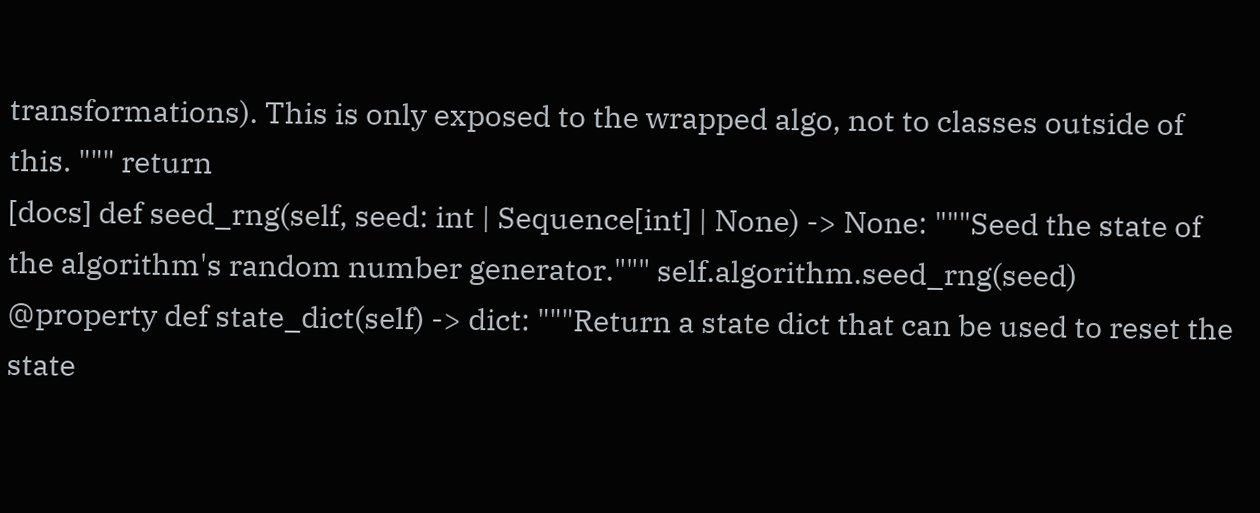transformations). This is only exposed to the wrapped algo, not to classes outside of this. """ return
[docs] def seed_rng(self, seed: int | Sequence[int] | None) -> None: """Seed the state of the algorithm's random number generator.""" self.algorithm.seed_rng(seed)
@property def state_dict(self) -> dict: """Return a state dict that can be used to reset the state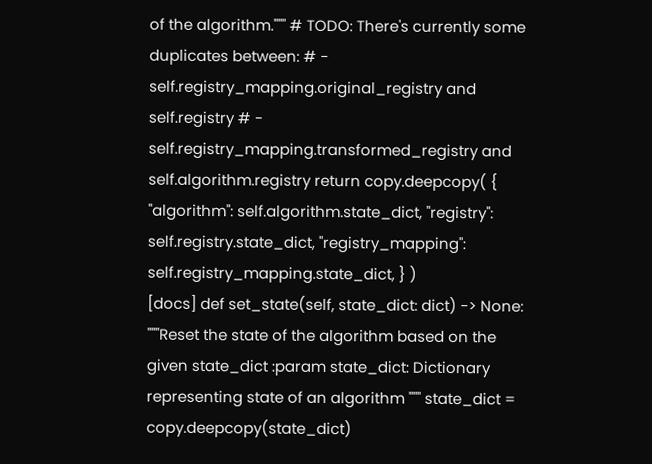of the algorithm.""" # TODO: There's currently some duplicates between: # - self.registry_mapping.original_registry and self.registry # - self.registry_mapping.transformed_registry and self.algorithm.registry return copy.deepcopy( { "algorithm": self.algorithm.state_dict, "registry": self.registry.state_dict, "registry_mapping": self.registry_mapping.state_dict, } )
[docs] def set_state(self, state_dict: dict) -> None: """Reset the state of the algorithm based on the given state_dict :param state_dict: Dictionary representing state of an algorithm """ state_dict = copy.deepcopy(state_dict)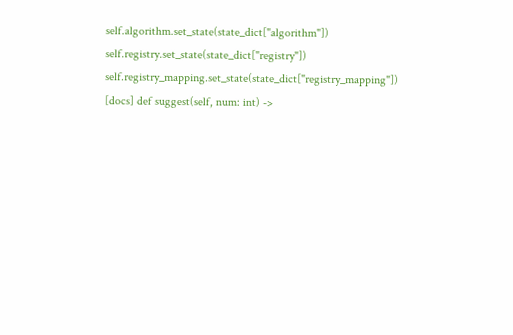self.algorithm.set_state(state_dict["algorithm"]) self.registry.set_state(state_dict["registry"]) self.registry_mapping.set_state(state_dict["registry_mapping"])
[docs] def suggest(self, num: int) ->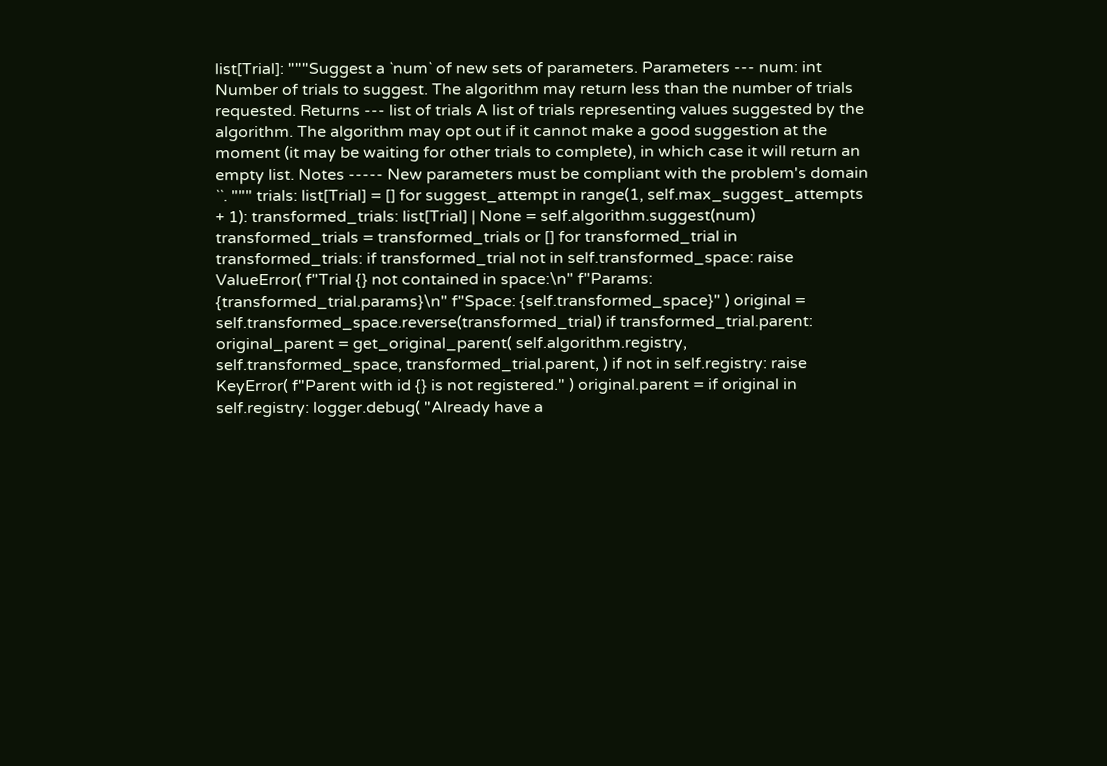list[Trial]: """Suggest a `num` of new sets of parameters. Parameters --- num: int Number of trials to suggest. The algorithm may return less than the number of trials requested. Returns --- list of trials A list of trials representing values suggested by the algorithm. The algorithm may opt out if it cannot make a good suggestion at the moment (it may be waiting for other trials to complete), in which case it will return an empty list. Notes ----- New parameters must be compliant with the problem's domain ``. """ trials: list[Trial] = [] for suggest_attempt in range(1, self.max_suggest_attempts + 1): transformed_trials: list[Trial] | None = self.algorithm.suggest(num) transformed_trials = transformed_trials or [] for transformed_trial in transformed_trials: if transformed_trial not in self.transformed_space: raise ValueError( f"Trial {} not contained in space:\n" f"Params: {transformed_trial.params}\n" f"Space: {self.transformed_space}" ) original = self.transformed_space.reverse(transformed_trial) if transformed_trial.parent: original_parent = get_original_parent( self.algorithm.registry, self.transformed_space, transformed_trial.parent, ) if not in self.registry: raise KeyError( f"Parent with id {} is not registered." ) original.parent = if original in self.registry: logger.debug( "Already have a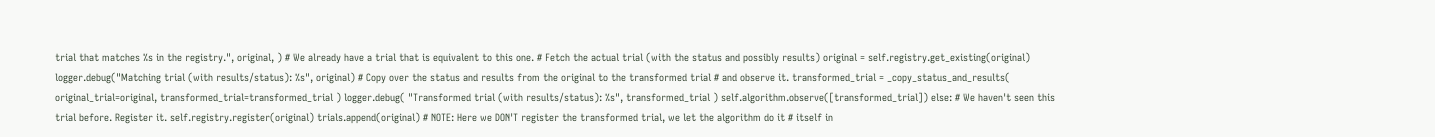trial that matches %s in the registry.", original, ) # We already have a trial that is equivalent to this one. # Fetch the actual trial (with the status and possibly results) original = self.registry.get_existing(original) logger.debug("Matching trial (with results/status): %s", original) # Copy over the status and results from the original to the transformed trial # and observe it. transformed_trial = _copy_status_and_results( original_trial=original, transformed_trial=transformed_trial ) logger.debug( "Transformed trial (with results/status): %s", transformed_trial ) self.algorithm.observe([transformed_trial]) else: # We haven't seen this trial before. Register it. self.registry.register(original) trials.append(original) # NOTE: Here we DON'T register the transformed trial, we let the algorithm do it # itself in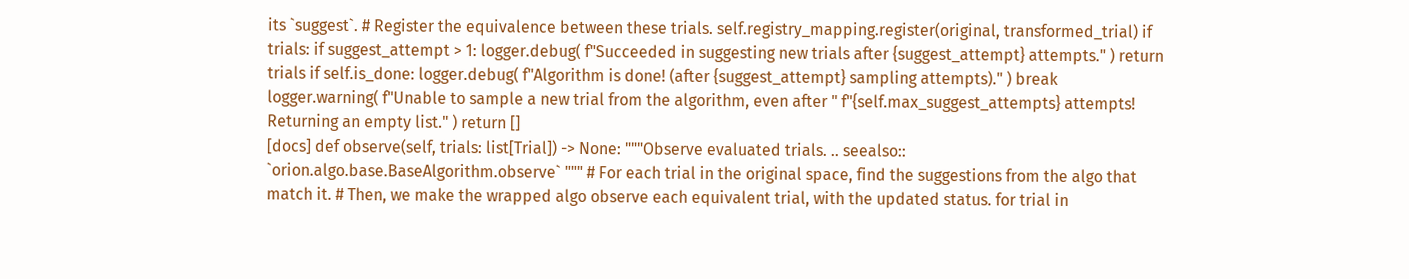its `suggest`. # Register the equivalence between these trials. self.registry_mapping.register(original, transformed_trial) if trials: if suggest_attempt > 1: logger.debug( f"Succeeded in suggesting new trials after {suggest_attempt} attempts." ) return trials if self.is_done: logger.debug( f"Algorithm is done! (after {suggest_attempt} sampling attempts)." ) break logger.warning( f"Unable to sample a new trial from the algorithm, even after " f"{self.max_suggest_attempts} attempts! Returning an empty list." ) return []
[docs] def observe(self, trials: list[Trial]) -> None: """Observe evaluated trials. .. seealso:: `orion.algo.base.BaseAlgorithm.observe` """ # For each trial in the original space, find the suggestions from the algo that match it. # Then, we make the wrapped algo observe each equivalent trial, with the updated status. for trial in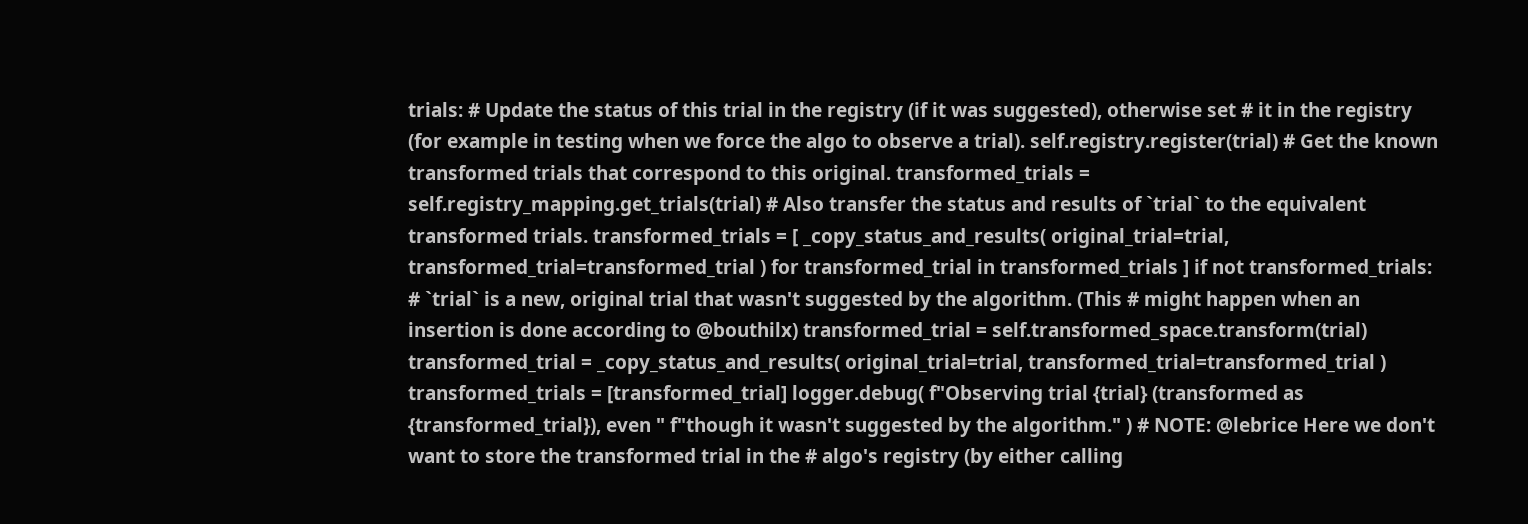trials: # Update the status of this trial in the registry (if it was suggested), otherwise set # it in the registry (for example in testing when we force the algo to observe a trial). self.registry.register(trial) # Get the known transformed trials that correspond to this original. transformed_trials = self.registry_mapping.get_trials(trial) # Also transfer the status and results of `trial` to the equivalent transformed trials. transformed_trials = [ _copy_status_and_results( original_trial=trial, transformed_trial=transformed_trial ) for transformed_trial in transformed_trials ] if not transformed_trials: # `trial` is a new, original trial that wasn't suggested by the algorithm. (This # might happen when an insertion is done according to @bouthilx) transformed_trial = self.transformed_space.transform(trial) transformed_trial = _copy_status_and_results( original_trial=trial, transformed_trial=transformed_trial ) transformed_trials = [transformed_trial] logger.debug( f"Observing trial {trial} (transformed as {transformed_trial}), even " f"though it wasn't suggested by the algorithm." ) # NOTE: @lebrice Here we don't want to store the transformed trial in the # algo's registry (by either calling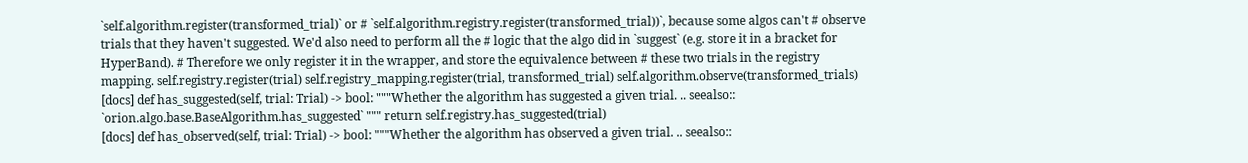`self.algorithm.register(transformed_trial)` or # `self.algorithm.registry.register(transformed_trial))`, because some algos can't # observe trials that they haven't suggested. We'd also need to perform all the # logic that the algo did in `suggest` (e.g. store it in a bracket for HyperBand). # Therefore we only register it in the wrapper, and store the equivalence between # these two trials in the registry mapping. self.registry.register(trial) self.registry_mapping.register(trial, transformed_trial) self.algorithm.observe(transformed_trials)
[docs] def has_suggested(self, trial: Trial) -> bool: """Whether the algorithm has suggested a given trial. .. seealso:: `orion.algo.base.BaseAlgorithm.has_suggested` """ return self.registry.has_suggested(trial)
[docs] def has_observed(self, trial: Trial) -> bool: """Whether the algorithm has observed a given trial. .. seealso::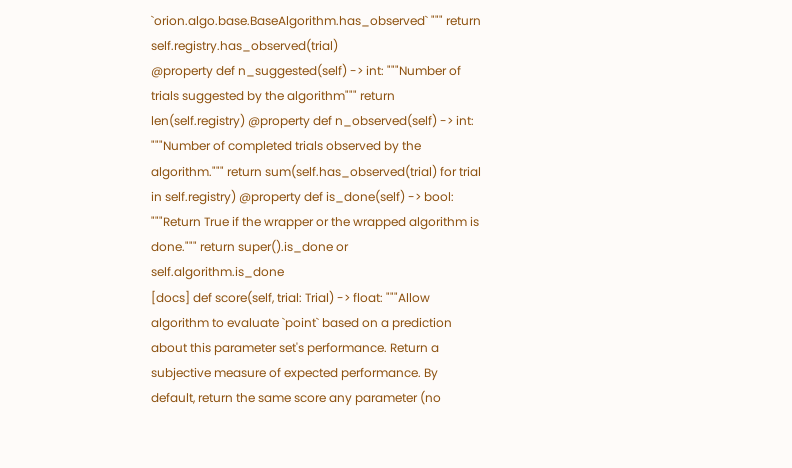`orion.algo.base.BaseAlgorithm.has_observed` """ return self.registry.has_observed(trial)
@property def n_suggested(self) -> int: """Number of trials suggested by the algorithm""" return len(self.registry) @property def n_observed(self) -> int: """Number of completed trials observed by the algorithm.""" return sum(self.has_observed(trial) for trial in self.registry) @property def is_done(self) -> bool: """Return True if the wrapper or the wrapped algorithm is done.""" return super().is_done or self.algorithm.is_done
[docs] def score(self, trial: Trial) -> float: """Allow algorithm to evaluate `point` based on a prediction about this parameter set's performance. Return a subjective measure of expected performance. By default, return the same score any parameter (no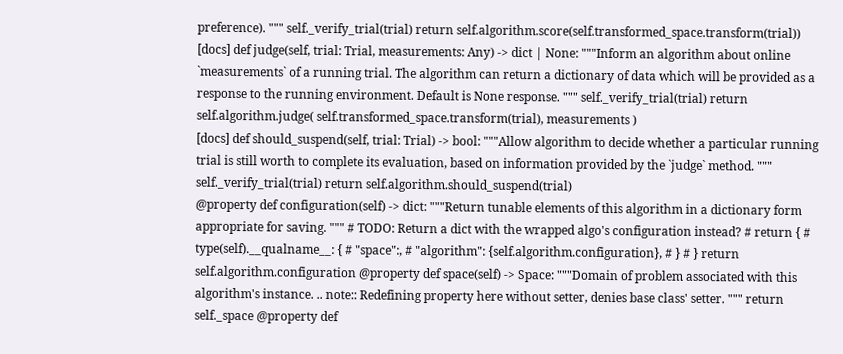preference). """ self._verify_trial(trial) return self.algorithm.score(self.transformed_space.transform(trial))
[docs] def judge(self, trial: Trial, measurements: Any) -> dict | None: """Inform an algorithm about online `measurements` of a running trial. The algorithm can return a dictionary of data which will be provided as a response to the running environment. Default is None response. """ self._verify_trial(trial) return self.algorithm.judge( self.transformed_space.transform(trial), measurements )
[docs] def should_suspend(self, trial: Trial) -> bool: """Allow algorithm to decide whether a particular running trial is still worth to complete its evaluation, based on information provided by the `judge` method. """ self._verify_trial(trial) return self.algorithm.should_suspend(trial)
@property def configuration(self) -> dict: """Return tunable elements of this algorithm in a dictionary form appropriate for saving. """ # TODO: Return a dict with the wrapped algo's configuration instead? # return { # type(self).__qualname__: { # "space":, # "algorithm": {self.algorithm.configuration}, # } # } return self.algorithm.configuration @property def space(self) -> Space: """Domain of problem associated with this algorithm's instance. .. note:: Redefining property here without setter, denies base class' setter. """ return self._space @property def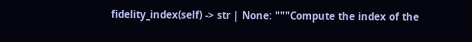fidelity_index(self) -> str | None: """Compute the index of the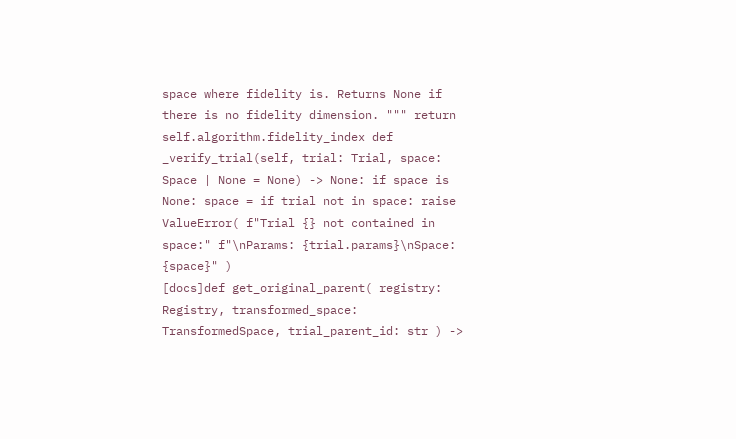space where fidelity is. Returns None if there is no fidelity dimension. """ return self.algorithm.fidelity_index def _verify_trial(self, trial: Trial, space: Space | None = None) -> None: if space is None: space = if trial not in space: raise ValueError( f"Trial {} not contained in space:" f"\nParams: {trial.params}\nSpace: {space}" )
[docs]def get_original_parent( registry: Registry, transformed_space: TransformedSpace, trial_parent_id: str ) ->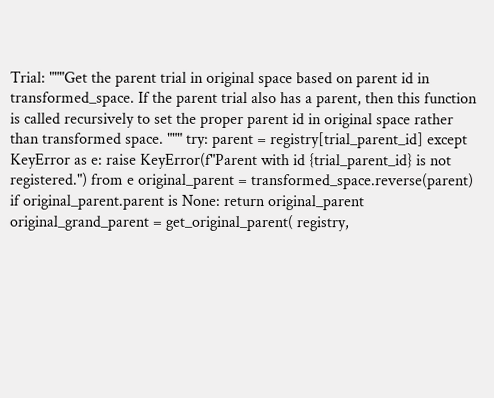Trial: """Get the parent trial in original space based on parent id in transformed_space. If the parent trial also has a parent, then this function is called recursively to set the proper parent id in original space rather than transformed space. """ try: parent = registry[trial_parent_id] except KeyError as e: raise KeyError(f"Parent with id {trial_parent_id} is not registered.") from e original_parent = transformed_space.reverse(parent) if original_parent.parent is None: return original_parent original_grand_parent = get_original_parent( registry,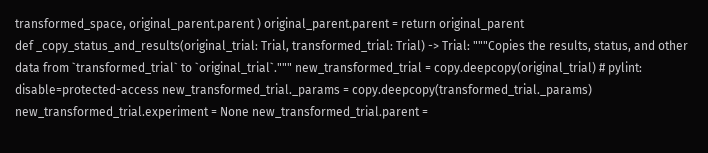transformed_space, original_parent.parent ) original_parent.parent = return original_parent
def _copy_status_and_results(original_trial: Trial, transformed_trial: Trial) -> Trial: """Copies the results, status, and other data from `transformed_trial` to `original_trial`.""" new_transformed_trial = copy.deepcopy(original_trial) # pylint: disable=protected-access new_transformed_trial._params = copy.deepcopy(transformed_trial._params) new_transformed_trial.experiment = None new_transformed_trial.parent =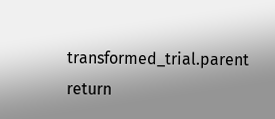transformed_trial.parent return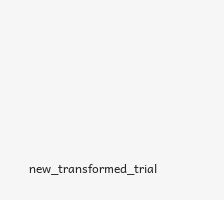new_transformed_trial